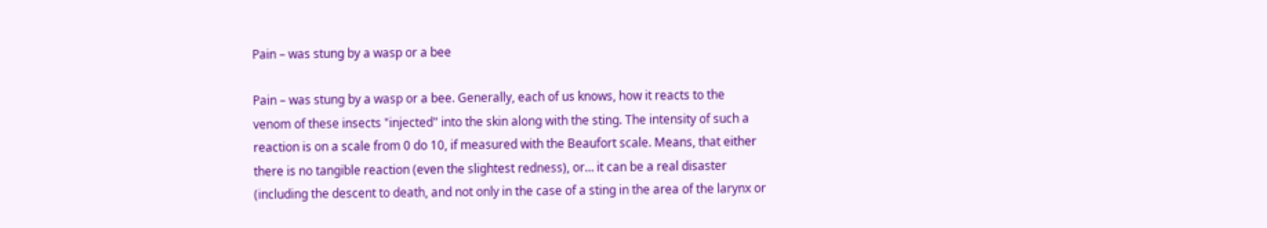Pain – was stung by a wasp or a bee

Pain – was stung by a wasp or a bee. Generally, each of us knows, how it reacts to the venom of these insects "injected" into the skin along with the sting. The intensity of such a reaction is on a scale from 0 do 10, if measured with the Beaufort scale. Means, that either there is no tangible reaction (even the slightest redness), or… it can be a real disaster (including the descent to death, and not only in the case of a sting in the area of the larynx or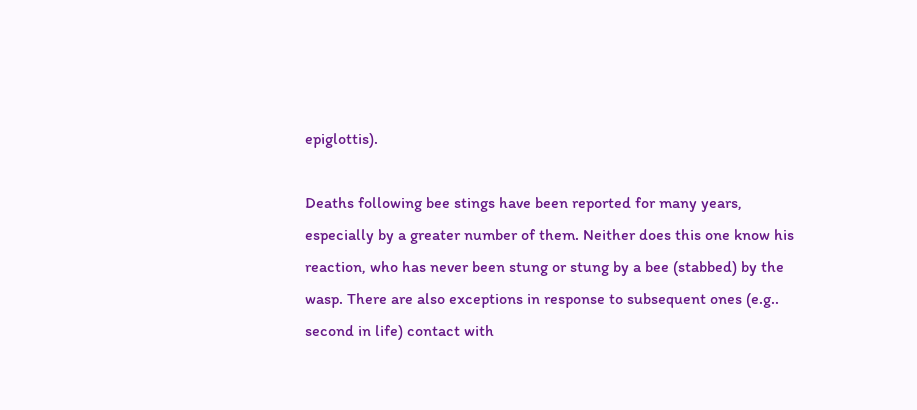epiglottis).

Deaths following bee stings have been reported for many years, especially by a greater number of them. Neither does this one know his reaction, who has never been stung or stung by a bee (stabbed) by the wasp. There are also exceptions in response to subsequent ones (e.g.. second in life) contact with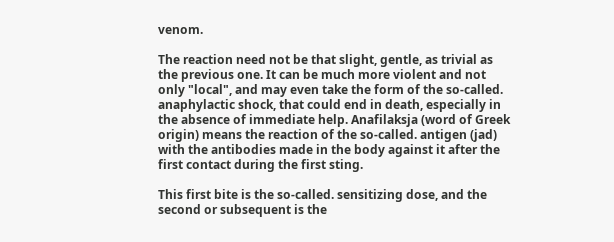venom.

The reaction need not be that slight, gentle, as trivial as the previous one. It can be much more violent and not only "local", and may even take the form of the so-called. anaphylactic shock, that could end in death, especially in the absence of immediate help. Anafilaksja (word of Greek origin) means the reaction of the so-called. antigen (jad) with the antibodies made in the body against it after the first contact during the first sting.

This first bite is the so-called. sensitizing dose, and the second or subsequent is the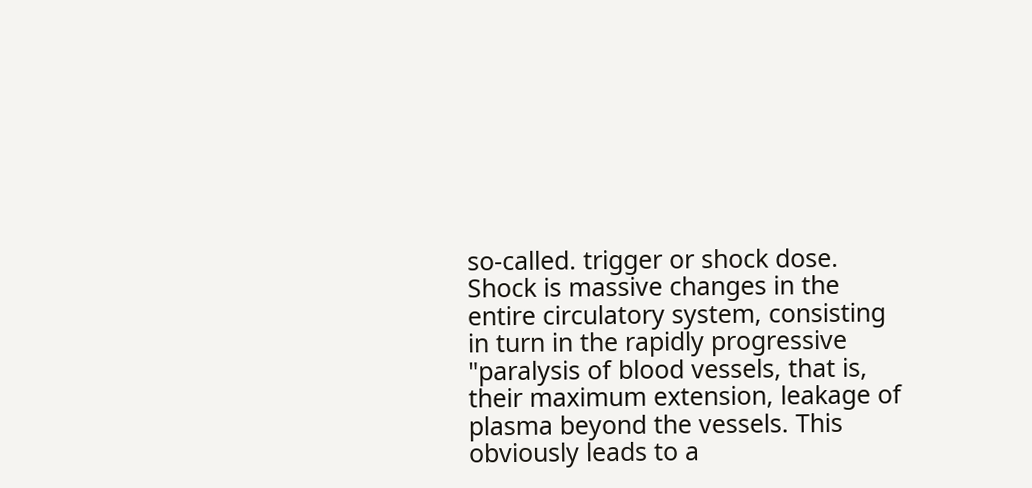so-called. trigger or shock dose. Shock is massive changes in the entire circulatory system, consisting in turn in the rapidly progressive "paralysis of blood vessels, that is, their maximum extension, leakage of plasma beyond the vessels. This obviously leads to a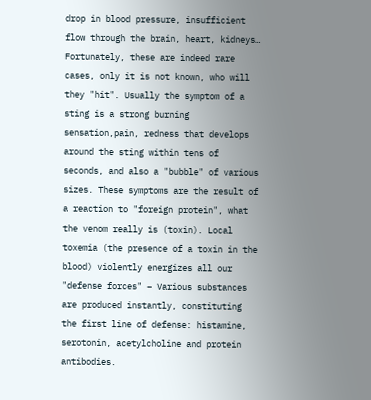drop in blood pressure, insufficient flow through the brain, heart, kidneys… Fortunately, these are indeed rare cases, only it is not known, who will they "hit". Usually the symptom of a sting is a strong burning sensation,pain, redness that develops around the sting within tens of seconds, and also a "bubble" of various sizes. These symptoms are the result of a reaction to "foreign protein", what the venom really is (toxin). Local toxemia (the presence of a toxin in the blood) violently energizes all our "defense forces" – Various substances are produced instantly, constituting the first line of defense: histamine, serotonin, acetylcholine and protein antibodies.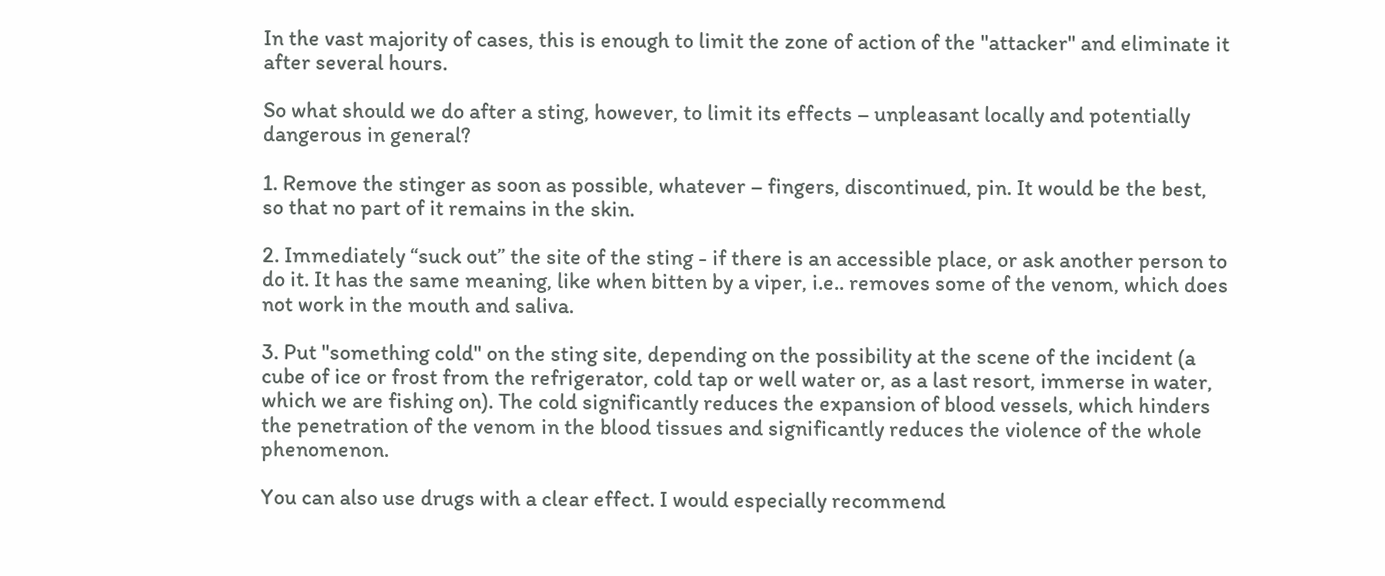In the vast majority of cases, this is enough to limit the zone of action of the "attacker" and eliminate it after several hours.

So what should we do after a sting, however, to limit its effects – unpleasant locally and potentially dangerous in general?

1. Remove the stinger as soon as possible, whatever – fingers, discontinued, pin. It would be the best, so that no part of it remains in the skin.

2. Immediately “suck out” the site of the sting - if there is an accessible place, or ask another person to do it. It has the same meaning, like when bitten by a viper, i.e.. removes some of the venom, which does not work in the mouth and saliva.

3. Put "something cold" on the sting site, depending on the possibility at the scene of the incident (a cube of ice or frost from the refrigerator, cold tap or well water or, as a last resort, immerse in water, which we are fishing on). The cold significantly reduces the expansion of blood vessels, which hinders the penetration of the venom in the blood tissues and significantly reduces the violence of the whole phenomenon.

You can also use drugs with a clear effect. I would especially recommend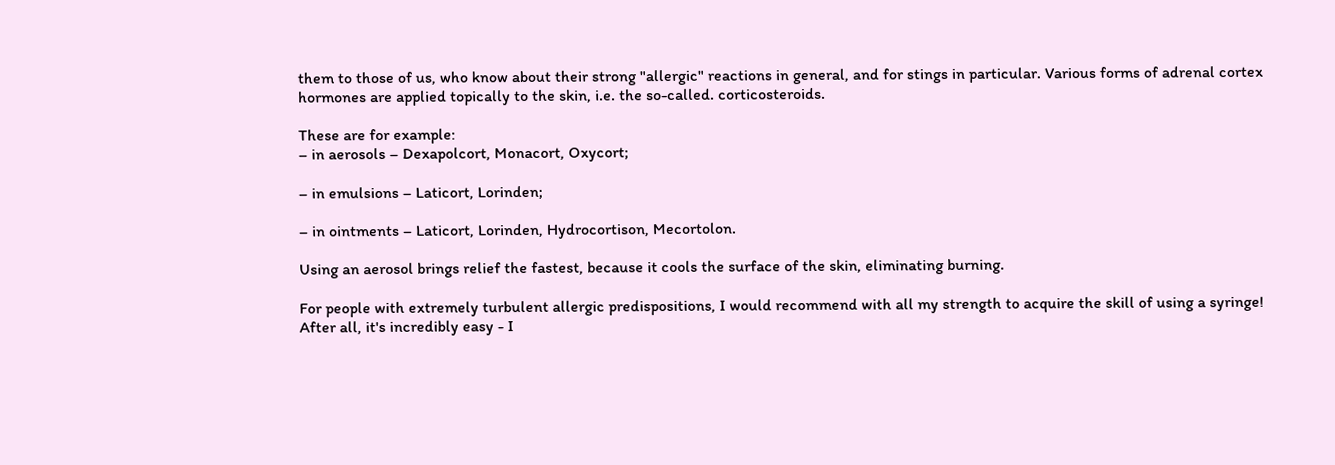them to those of us, who know about their strong "allergic" reactions in general, and for stings in particular. Various forms of adrenal cortex hormones are applied topically to the skin, i.e. the so-called. corticosteroids.

These are for example:
– in aerosols – Dexapolcort, Monacort, Oxycort;

– in emulsions – Laticort, Lorinden;

– in ointments – Laticort, Lorinden, Hydrocortison, Mecortolon.

Using an aerosol brings relief the fastest, because it cools the surface of the skin, eliminating burning.

For people with extremely turbulent allergic predispositions, I would recommend with all my strength to acquire the skill of using a syringe! After all, it's incredibly easy - I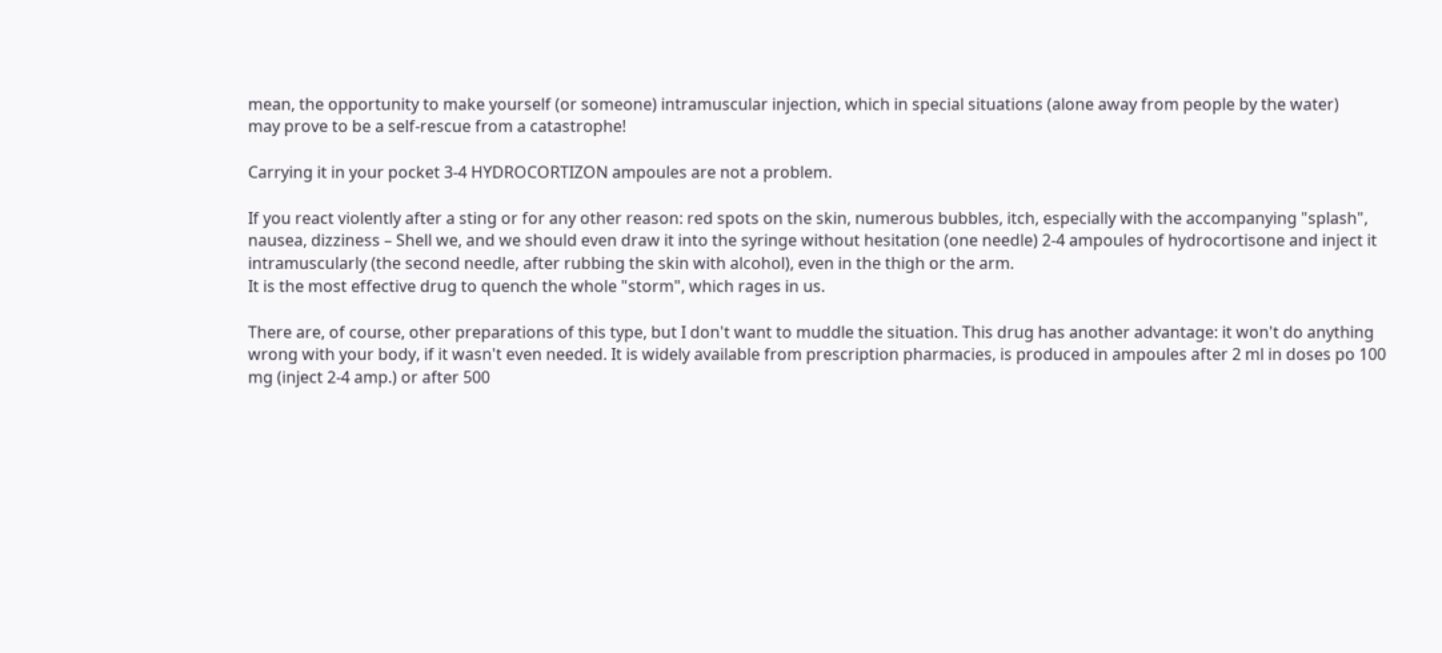mean, the opportunity to make yourself (or someone) intramuscular injection, which in special situations (alone away from people by the water)
may prove to be a self-rescue from a catastrophe!

Carrying it in your pocket 3-4 HYDROCORTIZON ampoules are not a problem.

If you react violently after a sting or for any other reason: red spots on the skin, numerous bubbles, itch, especially with the accompanying "splash", nausea, dizziness – Shell we, and we should even draw it into the syringe without hesitation (one needle) 2-4 ampoules of hydrocortisone and inject it intramuscularly (the second needle, after rubbing the skin with alcohol), even in the thigh or the arm.
It is the most effective drug to quench the whole "storm", which rages in us.

There are, of course, other preparations of this type, but I don't want to muddle the situation. This drug has another advantage: it won't do anything wrong with your body, if it wasn't even needed. It is widely available from prescription pharmacies, is produced in ampoules after 2 ml in doses po 100 mg (inject 2-4 amp.) or after 500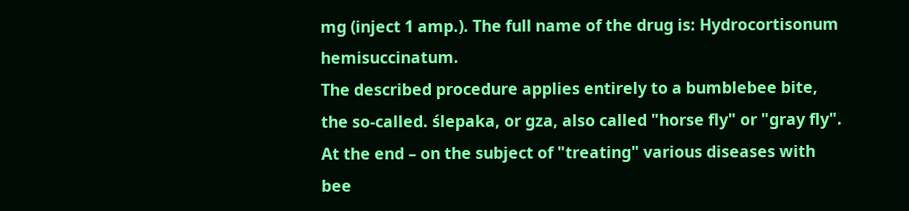mg (inject 1 amp.). The full name of the drug is: Hydrocortisonum hemisuccinatum.
The described procedure applies entirely to a bumblebee bite, the so-called. ślepaka, or gza, also called "horse fly" or "gray fly".
At the end – on the subject of "treating" various diseases with bee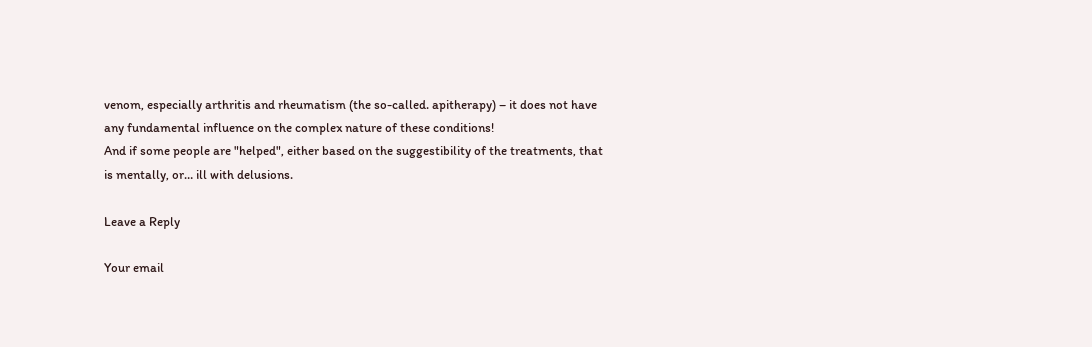venom, especially arthritis and rheumatism (the so-called. apitherapy) – it does not have any fundamental influence on the complex nature of these conditions!
And if some people are "helped", either based on the suggestibility of the treatments, that is mentally, or… ill with delusions.

Leave a Reply

Your email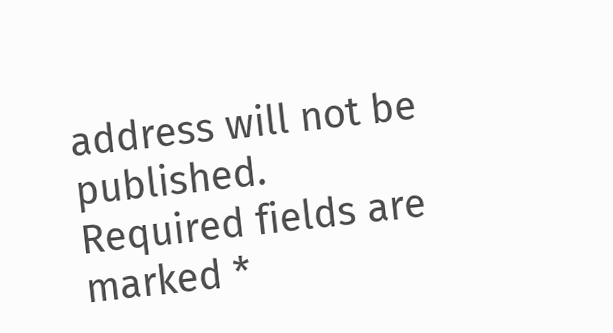address will not be published. Required fields are marked *